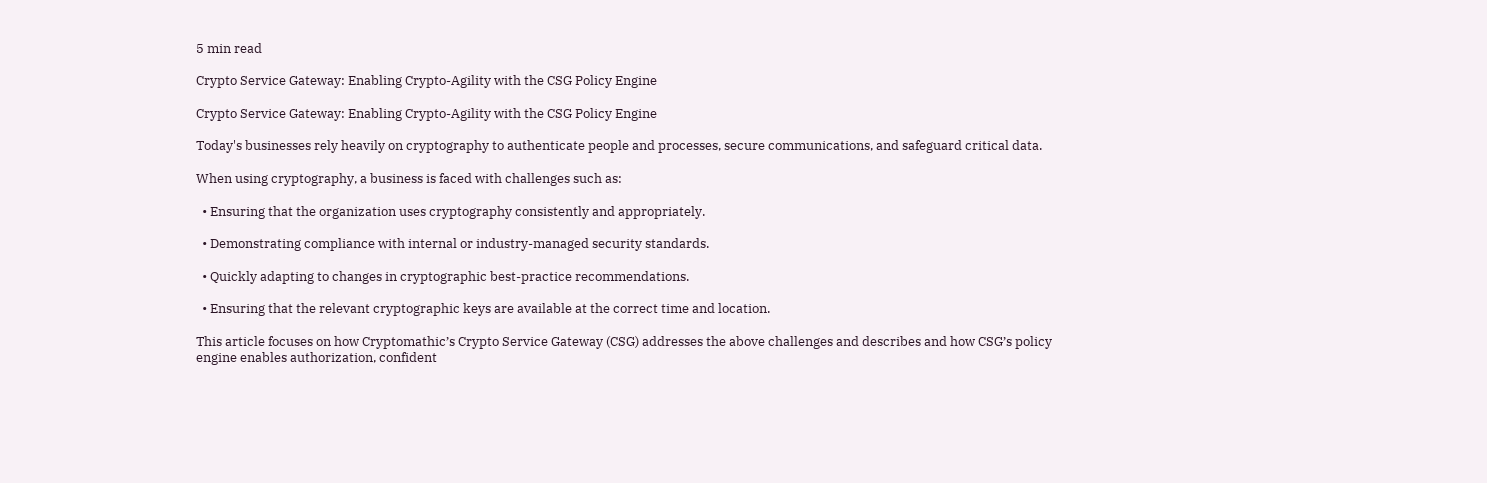5 min read

Crypto Service Gateway: Enabling Crypto-Agility with the CSG Policy Engine

Crypto Service Gateway: Enabling Crypto-Agility with the CSG Policy Engine

Today's businesses rely heavily on cryptography to authenticate people and processes, secure communications, and safeguard critical data.

When using cryptography, a business is faced with challenges such as:

  • Ensuring that the organization uses cryptography consistently and appropriately.

  • Demonstrating compliance with internal or industry-managed security standards.

  • Quickly adapting to changes in cryptographic best-practice recommendations.

  • Ensuring that the relevant cryptographic keys are available at the correct time and location.

This article focuses on how Cryptomathic’s Crypto Service Gateway (CSG) addresses the above challenges and describes and how CSG’s policy engine enables authorization, confident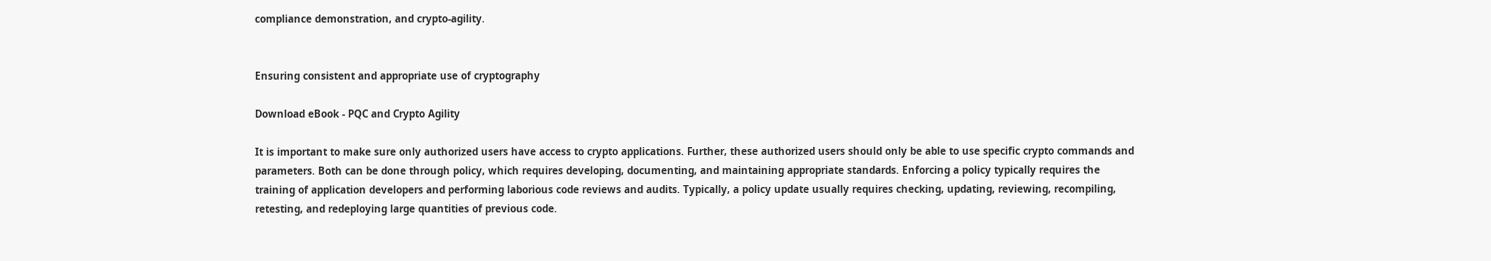compliance demonstration, and crypto-agility.


Ensuring consistent and appropriate use of cryptography

Download eBook - PQC and Crypto Agility

It is important to make sure only authorized users have access to crypto applications. Further, these authorized users should only be able to use specific crypto commands and parameters. Both can be done through policy, which requires developing, documenting, and maintaining appropriate standards. Enforcing a policy typically requires the training of application developers and performing laborious code reviews and audits. Typically, a policy update usually requires checking, updating, reviewing, recompiling, retesting, and redeploying large quantities of previous code.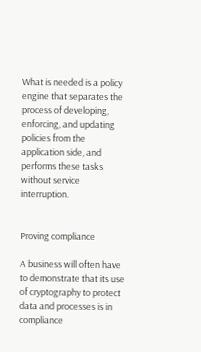What is needed is a policy engine that separates the process of developing, enforcing, and updating policies from the application side, and performs these tasks without service interruption.


Proving compliance

A business will often have to demonstrate that its use of cryptography to protect data and processes is in compliance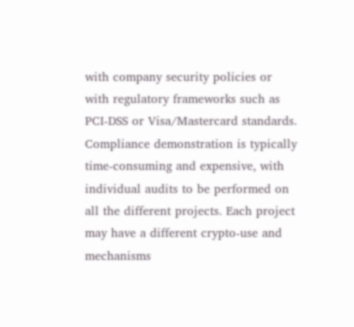with company security policies or with regulatory frameworks such as PCI-DSS or Visa/Mastercard standards. Compliance demonstration is typically time-consuming and expensive, with individual audits to be performed on all the different projects. Each project may have a different crypto-use and mechanisms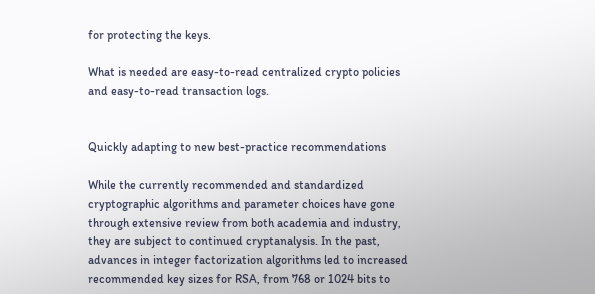for protecting the keys.

What is needed are easy-to-read centralized crypto policies and easy-to-read transaction logs.


Quickly adapting to new best-practice recommendations

While the currently recommended and standardized cryptographic algorithms and parameter choices have gone through extensive review from both academia and industry, they are subject to continued cryptanalysis. In the past, advances in integer factorization algorithms led to increased recommended key sizes for RSA, from 768 or 1024 bits to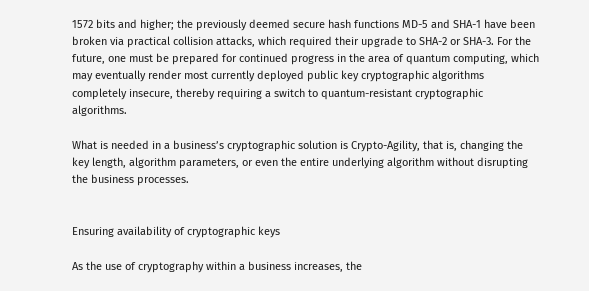1572 bits and higher; the previously deemed secure hash functions MD-5 and SHA-1 have been broken via practical collision attacks, which required their upgrade to SHA-2 or SHA-3. For the future, one must be prepared for continued progress in the area of quantum computing, which may eventually render most currently deployed public key cryptographic algorithms completely insecure, thereby requiring a switch to quantum-resistant cryptographic algorithms.

What is needed in a business’s cryptographic solution is Crypto-Agility, that is, changing the key length, algorithm parameters, or even the entire underlying algorithm without disrupting the business processes.


Ensuring availability of cryptographic keys

As the use of cryptography within a business increases, the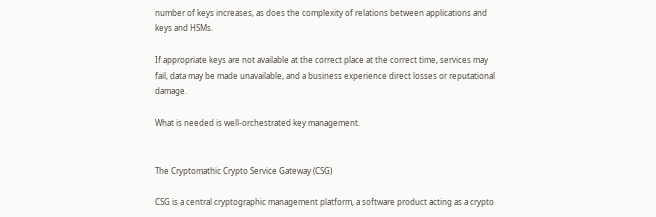number of keys increases, as does the complexity of relations between applications and keys and HSMs.

If appropriate keys are not available at the correct place at the correct time, services may fail, data may be made unavailable, and a business experience direct losses or reputational damage.

What is needed is well-orchestrated key management.


The Cryptomathic Crypto Service Gateway (CSG)

CSG is a central cryptographic management platform, a software product acting as a crypto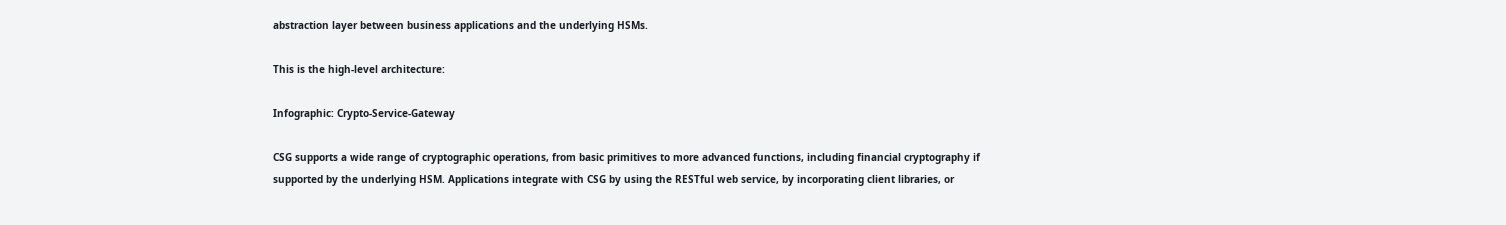abstraction layer between business applications and the underlying HSMs.

This is the high-level architecture:

Infographic: Crypto-Service-Gateway

CSG supports a wide range of cryptographic operations, from basic primitives to more advanced functions, including financial cryptography if supported by the underlying HSM. Applications integrate with CSG by using the RESTful web service, by incorporating client libraries, or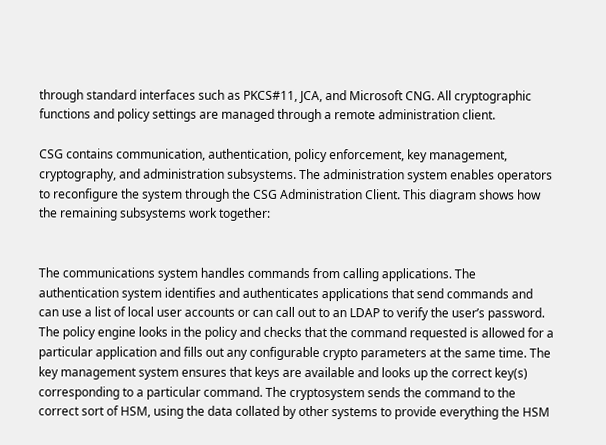through standard interfaces such as PKCS#11, JCA, and Microsoft CNG. All cryptographic functions and policy settings are managed through a remote administration client.

CSG contains communication, authentication, policy enforcement, key management, cryptography, and administration subsystems. The administration system enables operators to reconfigure the system through the CSG Administration Client. This diagram shows how the remaining subsystems work together:


The communications system handles commands from calling applications. The authentication system identifies and authenticates applications that send commands and can use a list of local user accounts or can call out to an LDAP to verify the user’s password. The policy engine looks in the policy and checks that the command requested is allowed for a particular application and fills out any configurable crypto parameters at the same time. The key management system ensures that keys are available and looks up the correct key(s) corresponding to a particular command. The cryptosystem sends the command to the correct sort of HSM, using the data collated by other systems to provide everything the HSM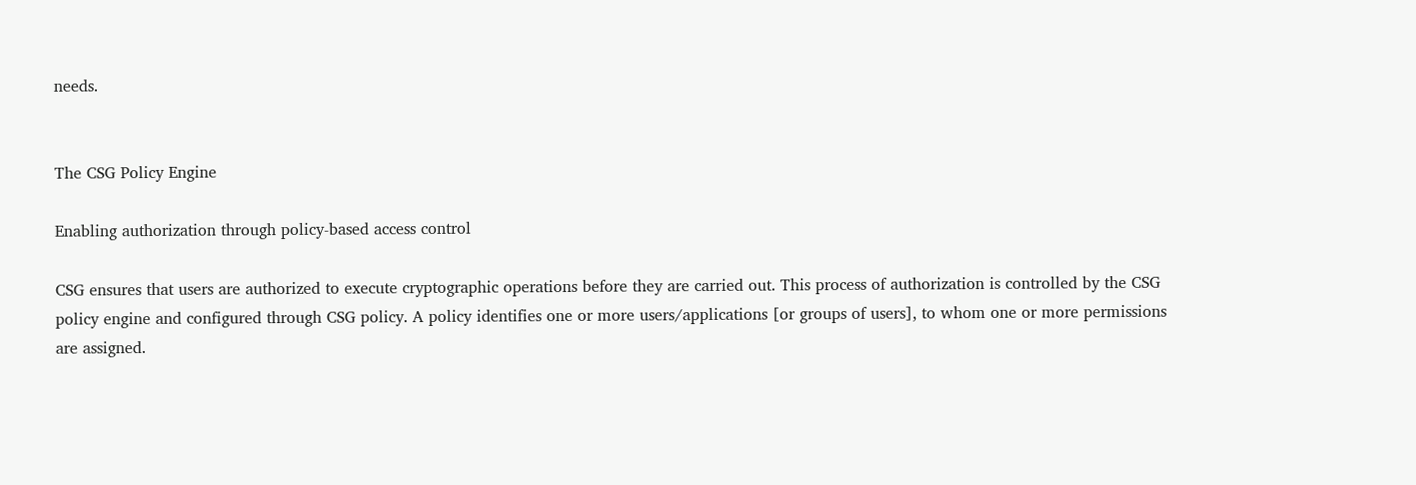needs.


The CSG Policy Engine

Enabling authorization through policy-based access control

CSG ensures that users are authorized to execute cryptographic operations before they are carried out. This process of authorization is controlled by the CSG policy engine and configured through CSG policy. A policy identifies one or more users/applications [or groups of users], to whom one or more permissions are assigned.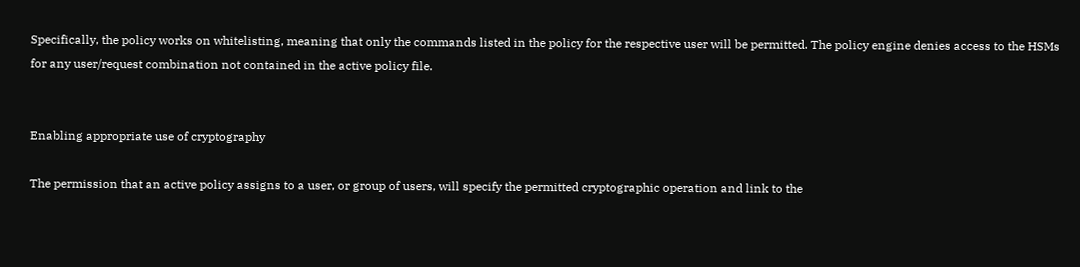Specifically, the policy works on whitelisting, meaning that only the commands listed in the policy for the respective user will be permitted. The policy engine denies access to the HSMs for any user/request combination not contained in the active policy file.


Enabling appropriate use of cryptography

The permission that an active policy assigns to a user, or group of users, will specify the permitted cryptographic operation and link to the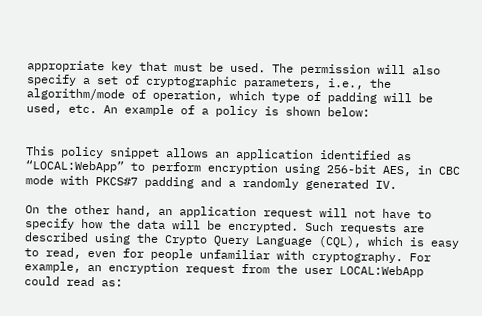appropriate key that must be used. The permission will also specify a set of cryptographic parameters, i.e., the algorithm/mode of operation, which type of padding will be used, etc. An example of a policy is shown below:


This policy snippet allows an application identified as “LOCAL:WebApp” to perform encryption using 256-bit AES, in CBC mode with PKCS#7 padding and a randomly generated IV.

On the other hand, an application request will not have to specify how the data will be encrypted. Such requests are described using the Crypto Query Language (CQL), which is easy to read, even for people unfamiliar with cryptography. For example, an encryption request from the user LOCAL:WebApp could read as: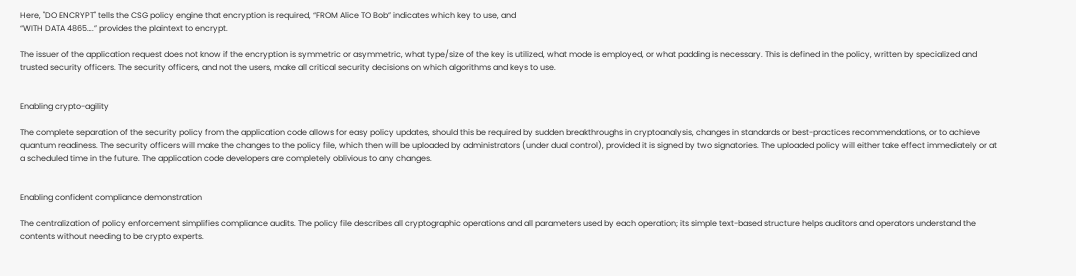Here, "DO ENCRYPT" tells the CSG policy engine that encryption is required, “FROM Alice TO Bob” indicates which key to use, and
“WITH DATA 4865….” provides the plaintext to encrypt.

The issuer of the application request does not know if the encryption is symmetric or asymmetric, what type/size of the key is utilized, what mode is employed, or what padding is necessary. This is defined in the policy, written by specialized and trusted security officers. The security officers, and not the users, make all critical security decisions on which algorithms and keys to use.


Enabling crypto-agility

The complete separation of the security policy from the application code allows for easy policy updates, should this be required by sudden breakthroughs in cryptoanalysis, changes in standards or best-practices recommendations, or to achieve quantum readiness. The security officers will make the changes to the policy file, which then will be uploaded by administrators (under dual control), provided it is signed by two signatories. The uploaded policy will either take effect immediately or at a scheduled time in the future. The application code developers are completely oblivious to any changes.


Enabling confident compliance demonstration

The centralization of policy enforcement simplifies compliance audits. The policy file describes all cryptographic operations and all parameters used by each operation; its simple text-based structure helps auditors and operators understand the contents without needing to be crypto experts.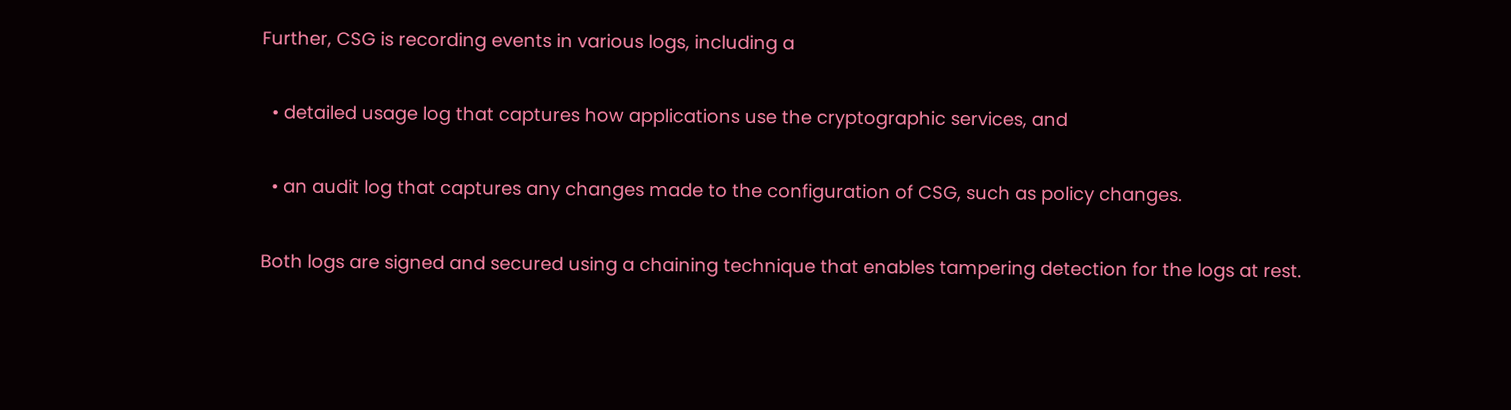Further, CSG is recording events in various logs, including a

  • detailed usage log that captures how applications use the cryptographic services, and

  • an audit log that captures any changes made to the configuration of CSG, such as policy changes.

Both logs are signed and secured using a chaining technique that enables tampering detection for the logs at rest.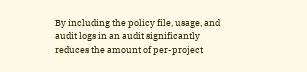By including the policy file, usage, and audit logs in an audit significantly reduces the amount of per-project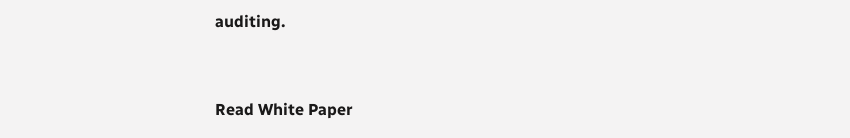auditing.



Read White Paper